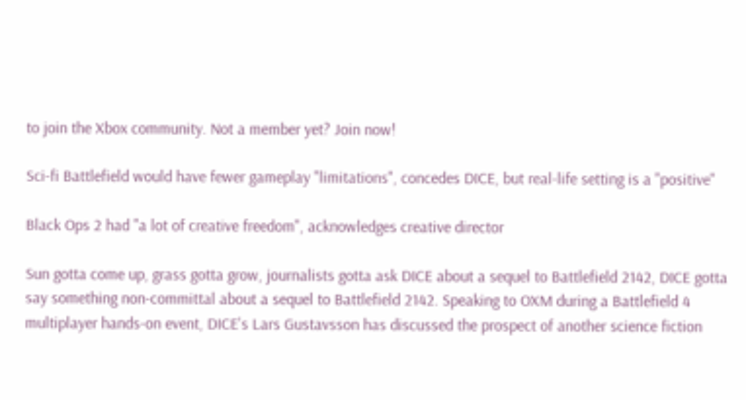to join the Xbox community. Not a member yet? Join now!

Sci-fi Battlefield would have fewer gameplay "limitations", concedes DICE, but real-life setting is a "positive"

Black Ops 2 had "a lot of creative freedom", acknowledges creative director

Sun gotta come up, grass gotta grow, journalists gotta ask DICE about a sequel to Battlefield 2142, DICE gotta say something non-committal about a sequel to Battlefield 2142. Speaking to OXM during a Battlefield 4 multiplayer hands-on event, DICE's Lars Gustavsson has discussed the prospect of another science fiction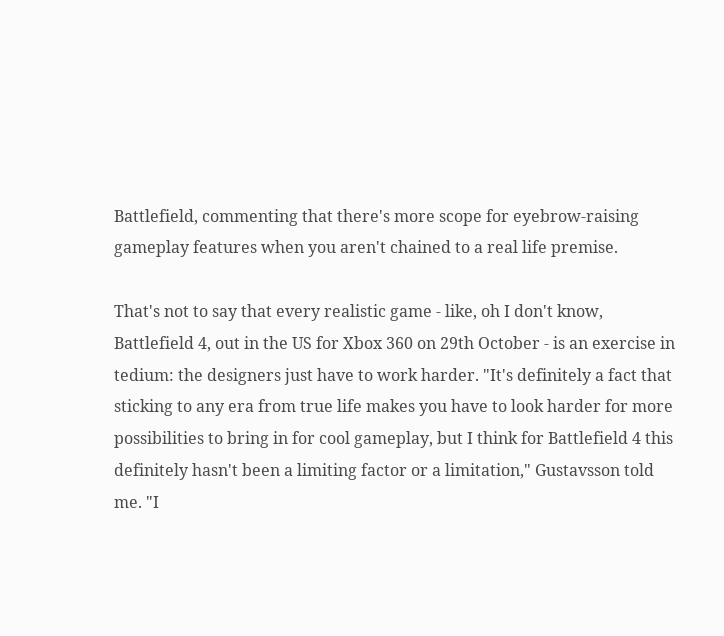Battlefield, commenting that there's more scope for eyebrow-raising gameplay features when you aren't chained to a real life premise.

That's not to say that every realistic game - like, oh I don't know, Battlefield 4, out in the US for Xbox 360 on 29th October - is an exercise in tedium: the designers just have to work harder. "It's definitely a fact that sticking to any era from true life makes you have to look harder for more possibilities to bring in for cool gameplay, but I think for Battlefield 4 this definitely hasn't been a limiting factor or a limitation," Gustavsson told me. "I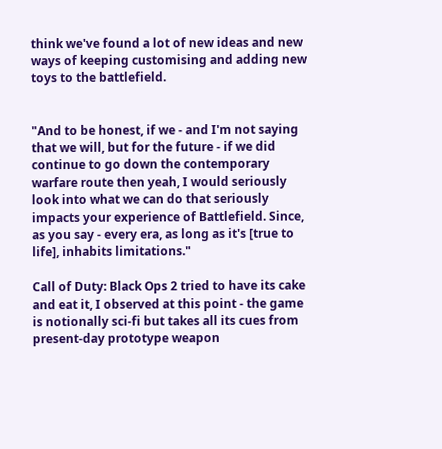think we've found a lot of new ideas and new ways of keeping customising and adding new toys to the battlefield.


"And to be honest, if we - and I'm not saying that we will, but for the future - if we did continue to go down the contemporary warfare route then yeah, I would seriously look into what we can do that seriously impacts your experience of Battlefield. Since, as you say - every era, as long as it's [true to life], inhabits limitations."

Call of Duty: Black Ops 2 tried to have its cake and eat it, I observed at this point - the game is notionally sci-fi but takes all its cues from present-day prototype weapon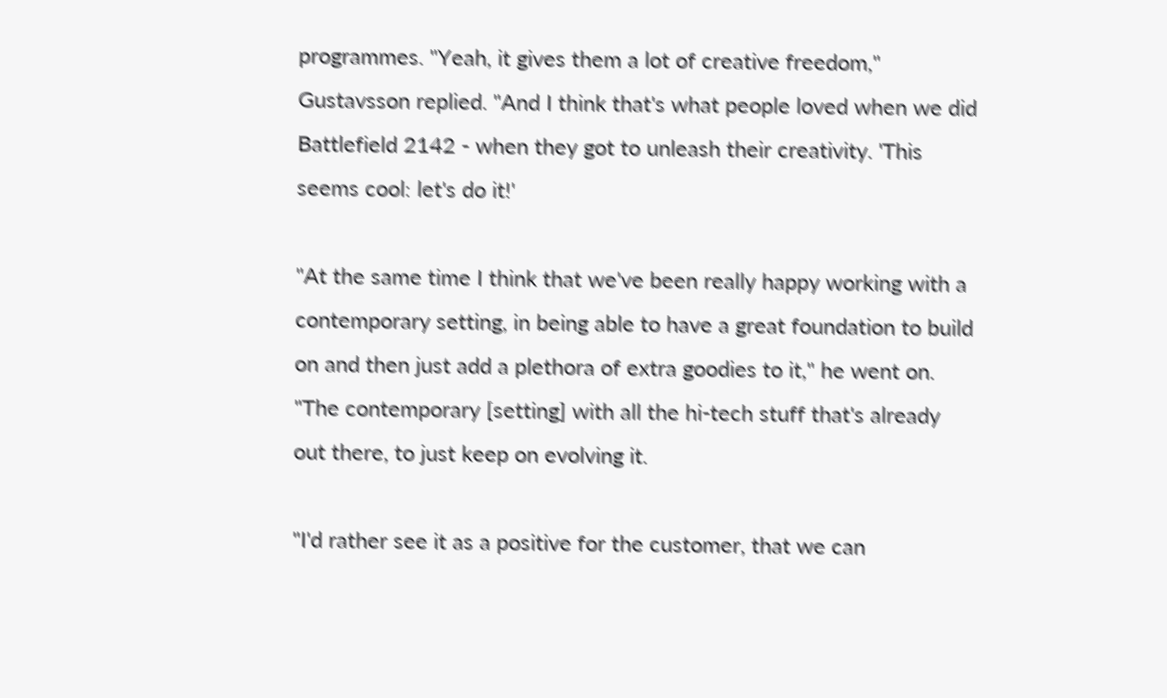programmes. "Yeah, it gives them a lot of creative freedom," Gustavsson replied. "And I think that's what people loved when we did Battlefield 2142 - when they got to unleash their creativity. 'This seems cool: let's do it!'

"At the same time I think that we've been really happy working with a contemporary setting, in being able to have a great foundation to build on and then just add a plethora of extra goodies to it," he went on. "The contemporary [setting] with all the hi-tech stuff that's already out there, to just keep on evolving it.

"I'd rather see it as a positive for the customer, that we can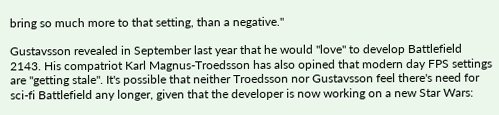bring so much more to that setting, than a negative."

Gustavsson revealed in September last year that he would "love" to develop Battlefield 2143. His compatriot Karl Magnus-Troedsson has also opined that modern day FPS settings are "getting stale". It's possible that neither Troedsson nor Gustavsson feel there's need for sci-fi Battlefield any longer, given that the developer is now working on a new Star Wars: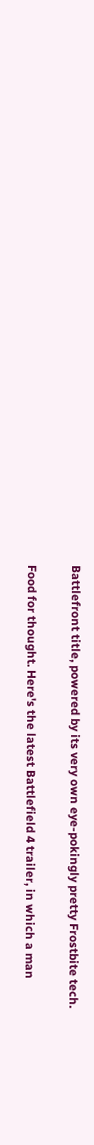Battlefront title, powered by its very own eye-pokingly pretty Frostbite tech.

Food for thought. Here's the latest Battlefield 4 trailer, in which a man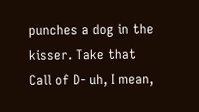punches a dog in the kisser. Take that Call of D- uh, I mean,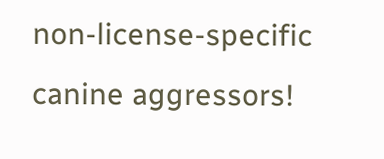non-license-specific canine aggressors!